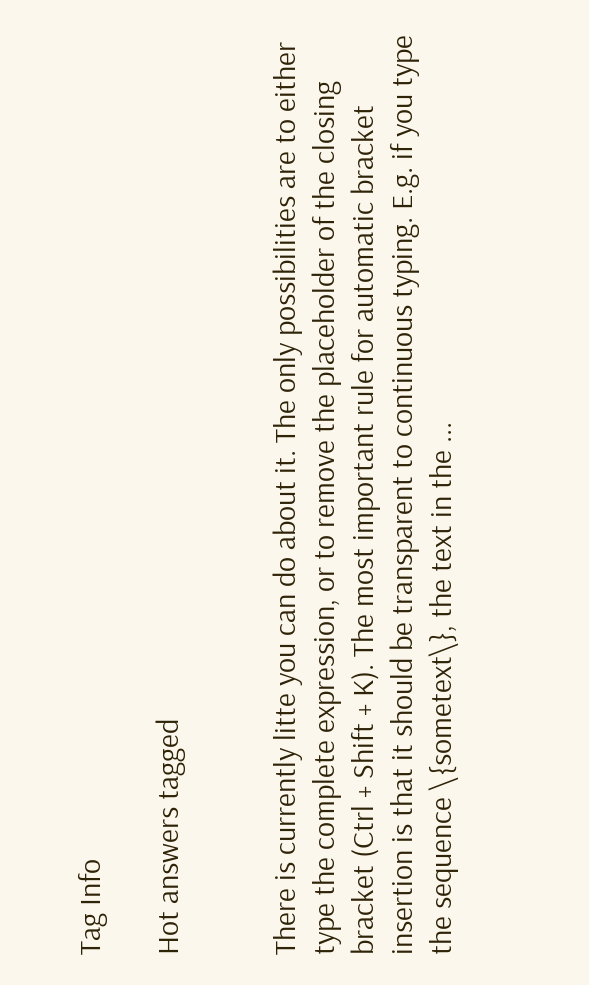Tag Info

Hot answers tagged


There is currently litte you can do about it. The only possibilities are to either type the complete expression, or to remove the placeholder of the closing bracket (Ctrl + Shift + K). The most important rule for automatic bracket insertion is that it should be transparent to continuous typing. E.g. if you type the sequence \{sometext\}, the text in the ...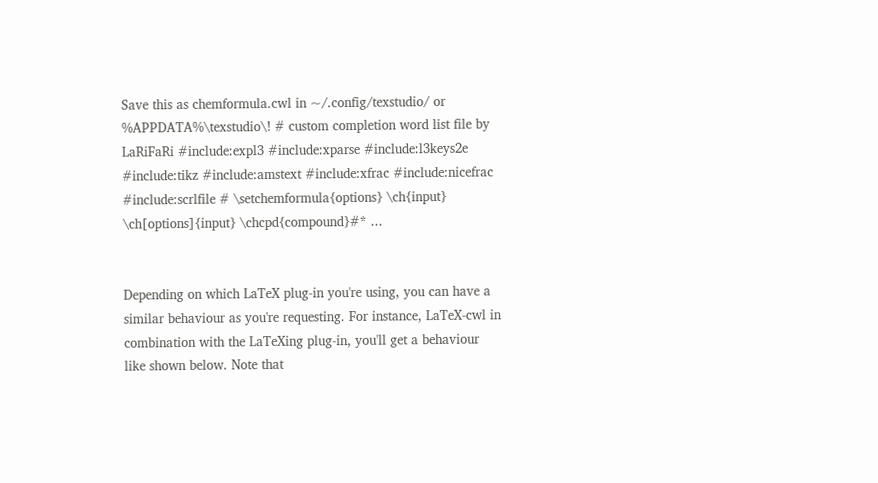Save this as chemformula.cwl in ~/.config/texstudio/ or %APPDATA%\texstudio\! # custom completion word list file by LaRiFaRi #include:expl3 #include:xparse #include:l3keys2e #include:tikz #include:amstext #include:xfrac #include:nicefrac #include:scrlfile # \setchemformula{options} \ch{input} \ch[options]{input} \chcpd{compound}#* ...


Depending on which LaTeX plug-in you're using, you can have a similar behaviour as you're requesting. For instance, LaTeX-cwl in combination with the LaTeXing plug-in, you'll get a behaviour like shown below. Note that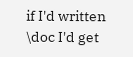if I'd written \doc I'd get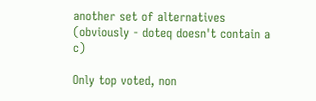another set of alternatives (obviously - doteq doesn't contain a c)

Only top voted, non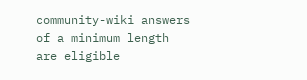community-wiki answers of a minimum length are eligible